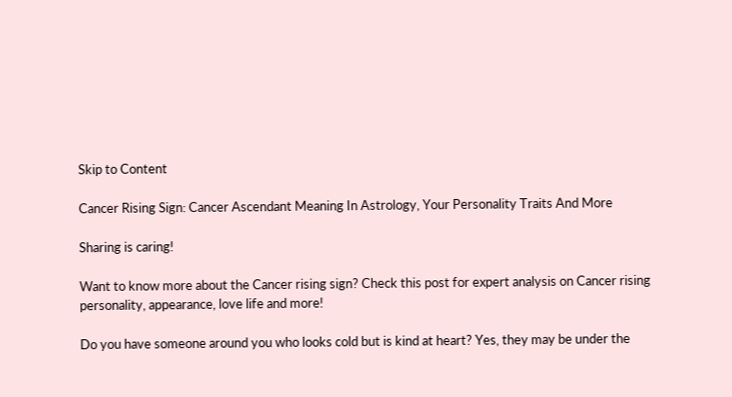Skip to Content

Cancer Rising Sign: Cancer Ascendant Meaning In Astrology, Your Personality Traits And More

Sharing is caring!

Want to know more about the Cancer rising sign? Check this post for expert analysis on Cancer rising personality, appearance, love life and more!

Do you have someone around you who looks cold but is kind at heart? Yes, they may be under the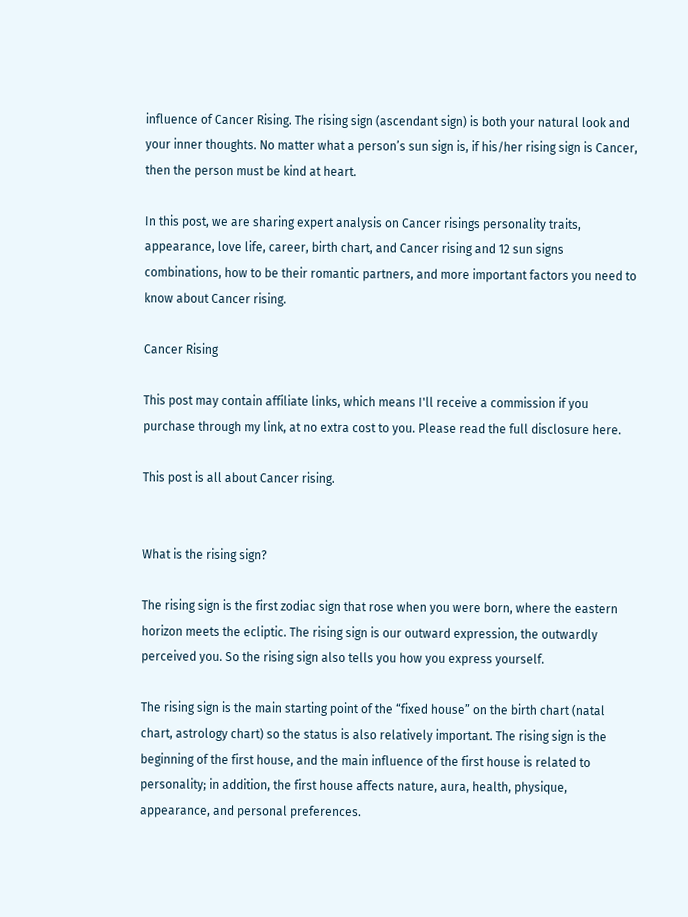influence of Cancer Rising. The rising sign (ascendant sign) is both your natural look and your inner thoughts. No matter what a person’s sun sign is, if his/her rising sign is Cancer, then the person must be kind at heart.

In this post, we are sharing expert analysis on Cancer risings personality traits, appearance, love life, career, birth chart, and Cancer rising and 12 sun signs combinations, how to be their romantic partners, and more important factors you need to know about Cancer rising.

Cancer Rising

This post may contain affiliate links, which means I'll receive a commission if you purchase through my link, at no extra cost to you. Please read the full disclosure here.

This post is all about Cancer rising.


What is the rising sign?

The rising sign is the first zodiac sign that rose when you were born, where the eastern horizon meets the ecliptic. The rising sign is our outward expression, the outwardly perceived you. So the rising sign also tells you how you express yourself.

The rising sign is the main starting point of the “fixed house” on the birth chart (natal chart, astrology chart) so the status is also relatively important. The rising sign is the beginning of the first house, and the main influence of the first house is related to personality; in addition, the first house affects nature, aura, health, physique, appearance, and personal preferences.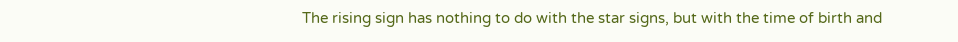The rising sign has nothing to do with the star signs, but with the time of birth and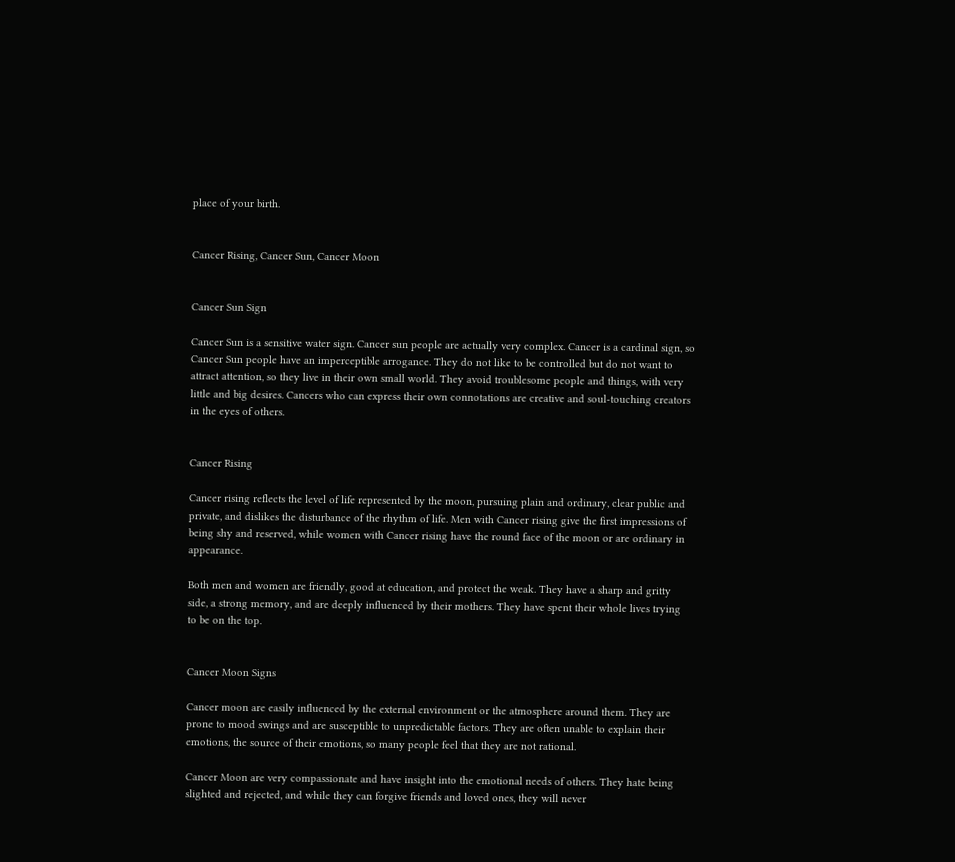place of your birth.


Cancer Rising, Cancer Sun, Cancer Moon


Cancer Sun Sign

Cancer Sun is a sensitive water sign. Cancer sun people are actually very complex. Cancer is a cardinal sign, so Cancer Sun people have an imperceptible arrogance. They do not like to be controlled but do not want to attract attention, so they live in their own small world. They avoid troublesome people and things, with very little and big desires. Cancers who can express their own connotations are creative and soul-touching creators in the eyes of others.


Cancer Rising

Cancer rising reflects the level of life represented by the moon, pursuing plain and ordinary, clear public and private, and dislikes the disturbance of the rhythm of life. Men with Cancer rising give the first impressions of being shy and reserved, while women with Cancer rising have the round face of the moon or are ordinary in appearance.

Both men and women are friendly, good at education, and protect the weak. They have a sharp and gritty side, a strong memory, and are deeply influenced by their mothers. They have spent their whole lives trying to be on the top.


Cancer Moon Signs

Cancer moon are easily influenced by the external environment or the atmosphere around them. They are prone to mood swings and are susceptible to unpredictable factors. They are often unable to explain their emotions, the source of their emotions, so many people feel that they are not rational.

Cancer Moon are very compassionate and have insight into the emotional needs of others. They hate being slighted and rejected, and while they can forgive friends and loved ones, they will never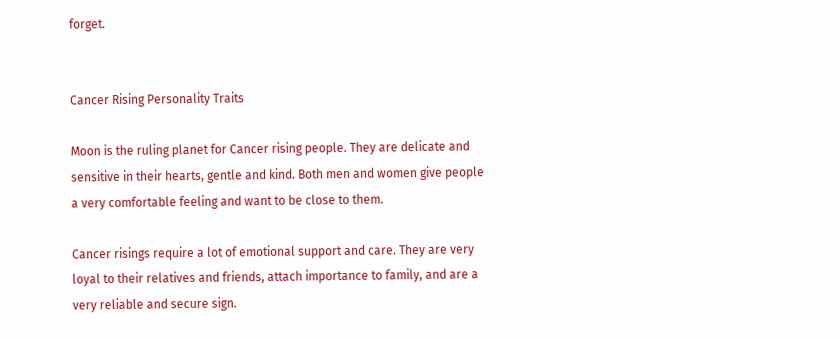forget.


Cancer Rising Personality Traits

Moon is the ruling planet for Cancer rising people. They are delicate and sensitive in their hearts, gentle and kind. Both men and women give people a very comfortable feeling and want to be close to them.

Cancer risings require a lot of emotional support and care. They are very loyal to their relatives and friends, attach importance to family, and are a very reliable and secure sign.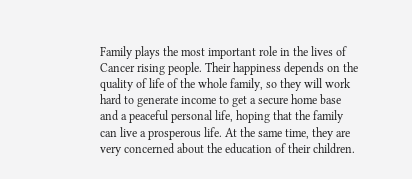Family plays the most important role in the lives of Cancer rising people. Their happiness depends on the quality of life of the whole family, so they will work hard to generate income to get a secure home base and a peaceful personal life, hoping that the family can live a prosperous life. At the same time, they are very concerned about the education of their children.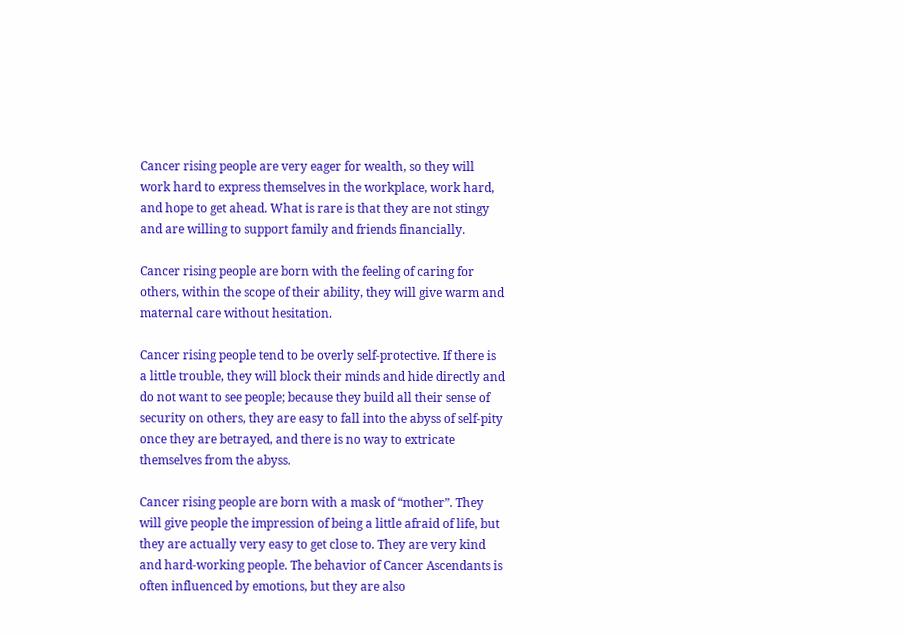Cancer rising people are very eager for wealth, so they will work hard to express themselves in the workplace, work hard, and hope to get ahead. What is rare is that they are not stingy and are willing to support family and friends financially.

Cancer rising people are born with the feeling of caring for others, within the scope of their ability, they will give warm and maternal care without hesitation.

Cancer rising people tend to be overly self-protective. If there is a little trouble, they will block their minds and hide directly and do not want to see people; because they build all their sense of security on others, they are easy to fall into the abyss of self-pity once they are betrayed, and there is no way to extricate themselves from the abyss.

Cancer rising people are born with a mask of “mother”. They will give people the impression of being a little afraid of life, but they are actually very easy to get close to. They are very kind and hard-working people. The behavior of Cancer Ascendants is often influenced by emotions, but they are also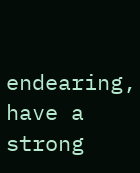endearing, have a strong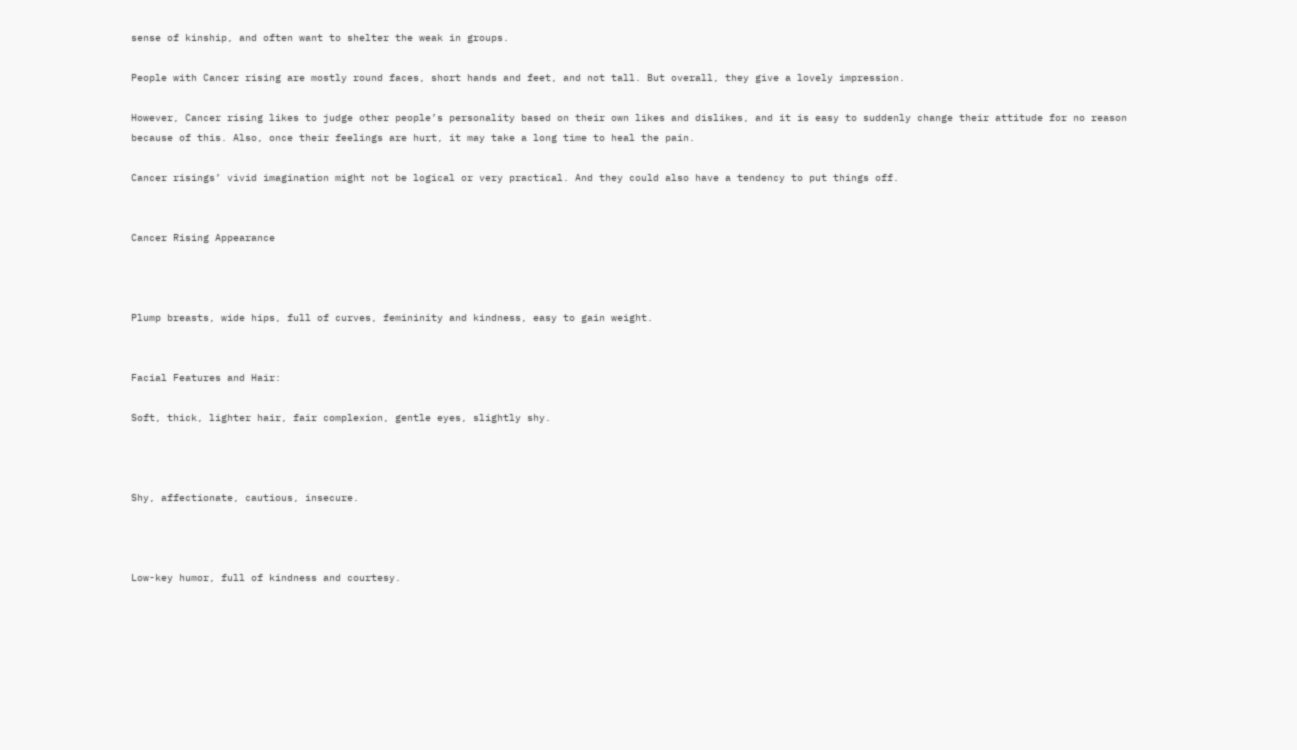sense of kinship, and often want to shelter the weak in groups.

People with Cancer rising are mostly round faces, short hands and feet, and not tall. But overall, they give a lovely impression.

However, Cancer rising likes to judge other people’s personality based on their own likes and dislikes, and it is easy to suddenly change their attitude for no reason because of this. Also, once their feelings are hurt, it may take a long time to heal the pain.

Cancer risings’ vivid imagination might not be logical or very practical. And they could also have a tendency to put things off.


Cancer Rising Appearance



Plump breasts, wide hips, full of curves, femininity and kindness, easy to gain weight.


Facial Features and Hair:

Soft, thick, lighter hair, fair complexion, gentle eyes, slightly shy.



Shy, affectionate, cautious, insecure.



Low-key humor, full of kindness and courtesy.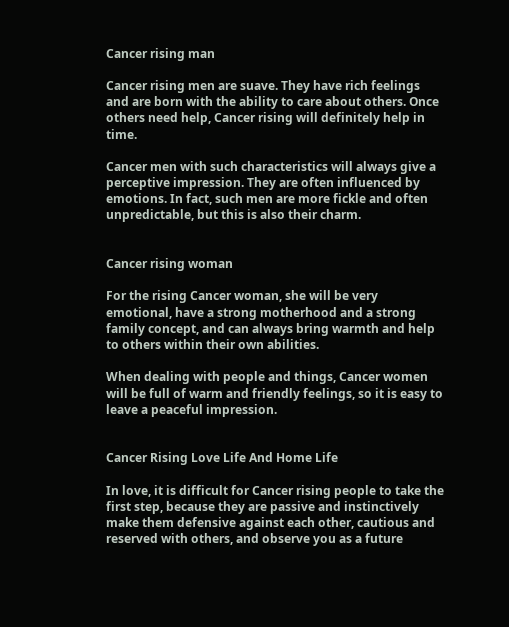Cancer rising man

Cancer rising men are suave. They have rich feelings and are born with the ability to care about others. Once others need help, Cancer rising will definitely help in time.

Cancer men with such characteristics will always give a perceptive impression. They are often influenced by emotions. In fact, such men are more fickle and often unpredictable, but this is also their charm.


Cancer rising woman

For the rising Cancer woman, she will be very emotional, have a strong motherhood and a strong family concept, and can always bring warmth and help to others within their own abilities.

When dealing with people and things, Cancer women will be full of warm and friendly feelings, so it is easy to leave a peaceful impression.


Cancer Rising Love Life And Home Life

In love, it is difficult for Cancer rising people to take the first step, because they are passive and instinctively make them defensive against each other, cautious and reserved with others, and observe you as a future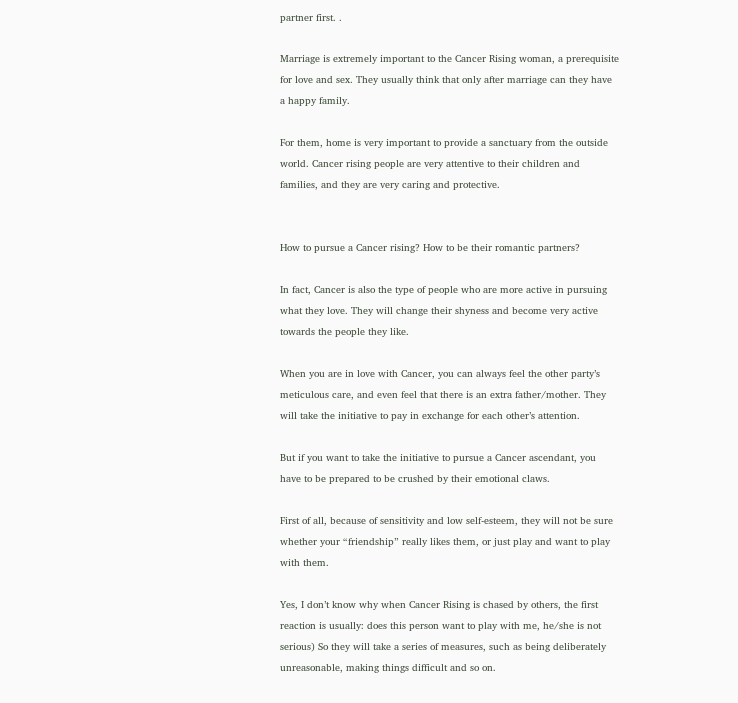partner first. .

Marriage is extremely important to the Cancer Rising woman, a prerequisite for love and sex. They usually think that only after marriage can they have a happy family.

For them, home is very important to provide a sanctuary from the outside world. Cancer rising people are very attentive to their children and families, and they are very caring and protective.


How to pursue a Cancer rising? How to be their romantic partners?

In fact, Cancer is also the type of people who are more active in pursuing what they love. They will change their shyness and become very active towards the people they like.

When you are in love with Cancer, you can always feel the other party’s meticulous care, and even feel that there is an extra father/mother. They will take the initiative to pay in exchange for each other’s attention.

But if you want to take the initiative to pursue a Cancer ascendant, you have to be prepared to be crushed by their emotional claws.

First of all, because of sensitivity and low self-esteem, they will not be sure whether your “friendship” really likes them, or just play and want to play with them.

Yes, I don’t know why when Cancer Rising is chased by others, the first reaction is usually: does this person want to play with me, he/she is not serious) So they will take a series of measures, such as being deliberately unreasonable, making things difficult and so on.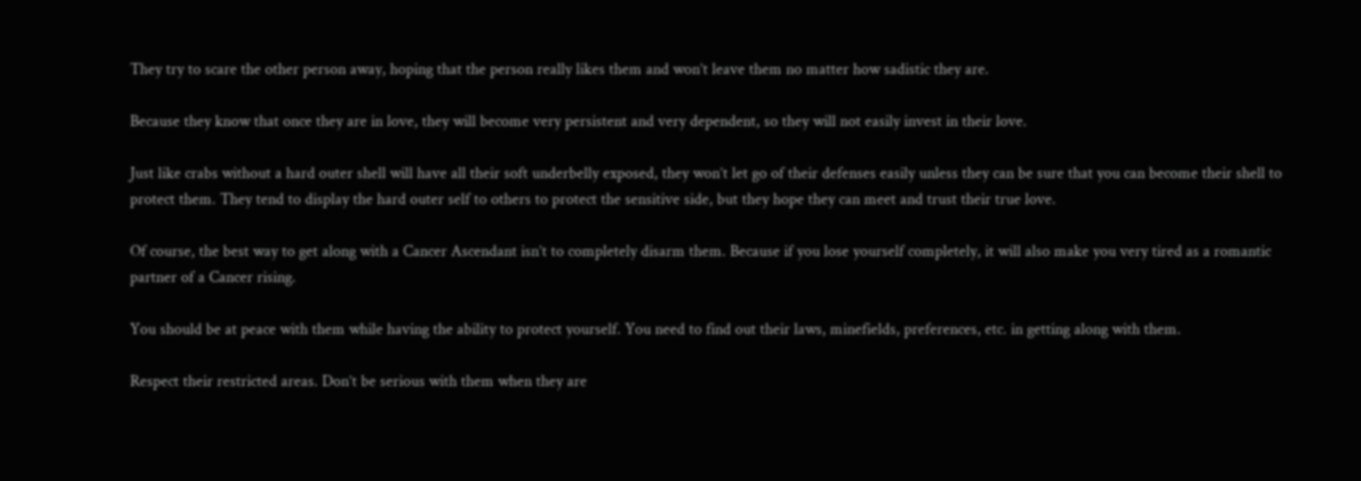They try to scare the other person away, hoping that the person really likes them and won’t leave them no matter how sadistic they are.

Because they know that once they are in love, they will become very persistent and very dependent, so they will not easily invest in their love.

Just like crabs without a hard outer shell will have all their soft underbelly exposed, they won’t let go of their defenses easily unless they can be sure that you can become their shell to protect them. They tend to display the hard outer self to others to protect the sensitive side, but they hope they can meet and trust their true love.

Of course, the best way to get along with a Cancer Ascendant isn’t to completely disarm them. Because if you lose yourself completely, it will also make you very tired as a romantic partner of a Cancer rising.

You should be at peace with them while having the ability to protect yourself. You need to find out their laws, minefields, preferences, etc. in getting along with them.

Respect their restricted areas. Don’t be serious with them when they are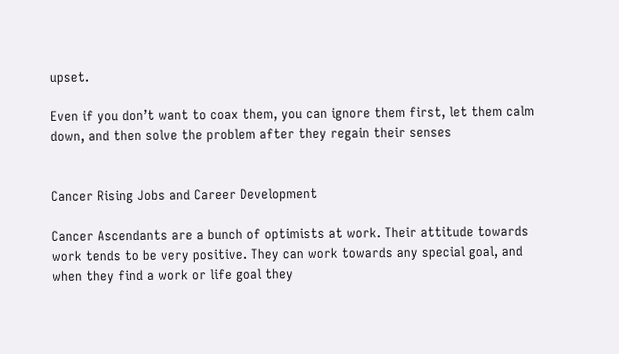upset.

Even if you don’t want to coax them, you can ignore them first, let them calm down, and then solve the problem after they regain their senses


Cancer Rising Jobs and Career Development

Cancer Ascendants are a bunch of optimists at work. Their attitude towards work tends to be very positive. They can work towards any special goal, and when they find a work or life goal they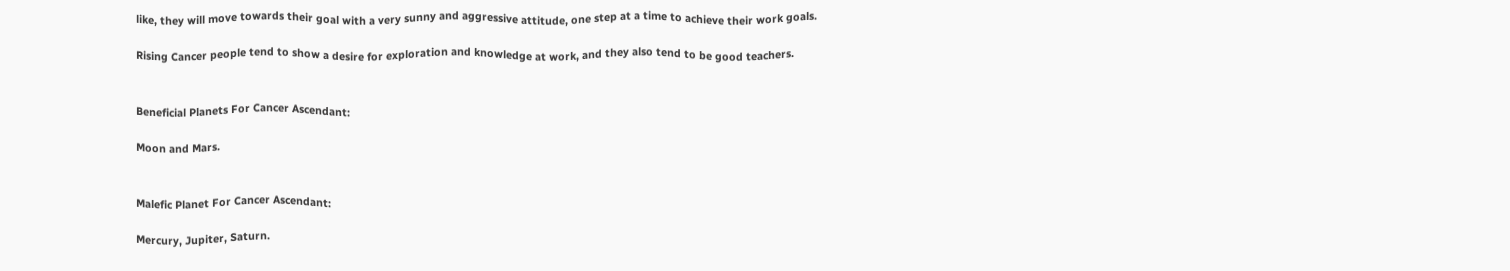like, they will move towards their goal with a very sunny and aggressive attitude, one step at a time to achieve their work goals.

Rising Cancer people tend to show a desire for exploration and knowledge at work, and they also tend to be good teachers.


Beneficial Planets For Cancer Ascendant:

Moon and Mars.


Malefic Planet For Cancer Ascendant:

Mercury, Jupiter, Saturn.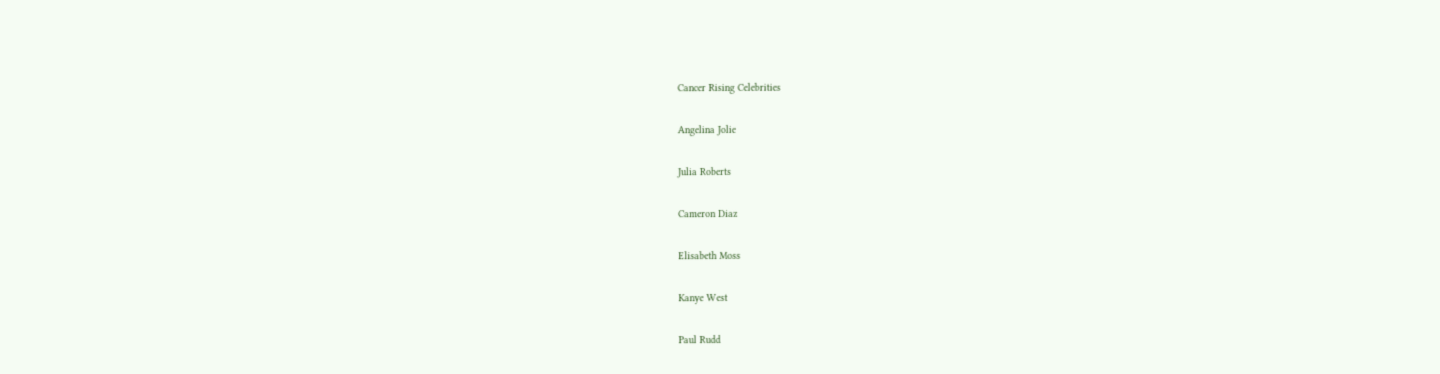Cancer Rising Celebrities

Angelina Jolie

Julia Roberts

Cameron Diaz

Elisabeth Moss

Kanye West

Paul Rudd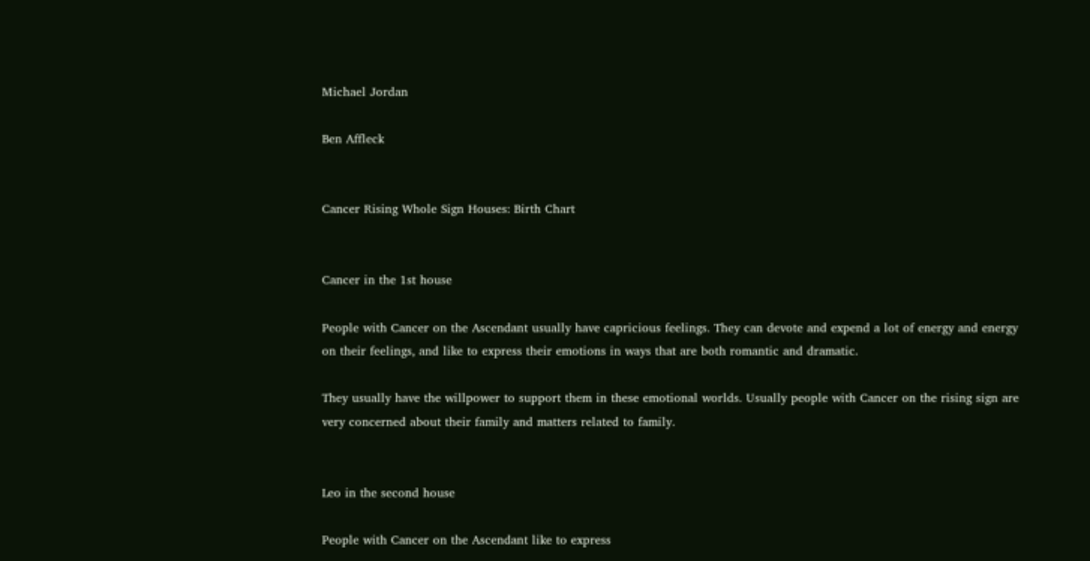Michael Jordan

Ben Affleck


Cancer Rising Whole Sign Houses: Birth Chart


Cancer in the 1st house

People with Cancer on the Ascendant usually have capricious feelings. They can devote and expend a lot of energy and energy on their feelings, and like to express their emotions in ways that are both romantic and dramatic.

They usually have the willpower to support them in these emotional worlds. Usually people with Cancer on the rising sign are very concerned about their family and matters related to family.


Leo in the second house

People with Cancer on the Ascendant like to express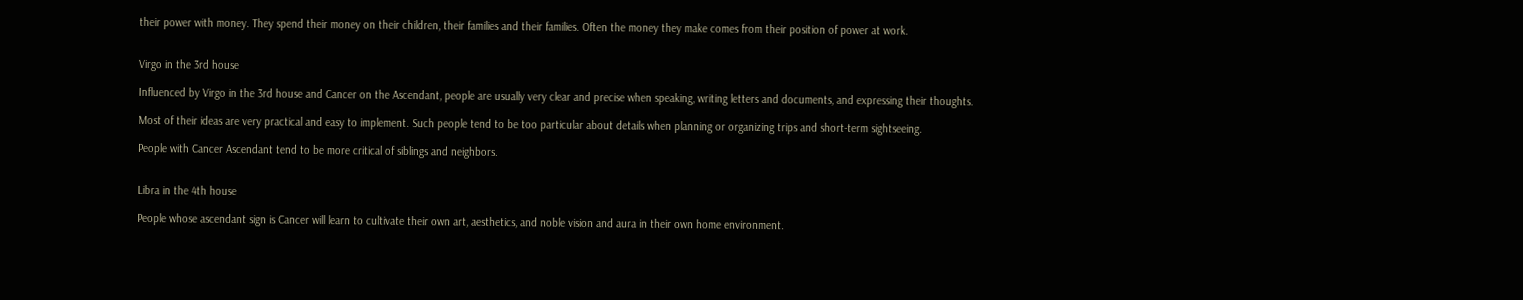their power with money. They spend their money on their children, their families and their families. Often the money they make comes from their position of power at work.


Virgo in the 3rd house

Influenced by Virgo in the 3rd house and Cancer on the Ascendant, people are usually very clear and precise when speaking, writing letters and documents, and expressing their thoughts.

Most of their ideas are very practical and easy to implement. Such people tend to be too particular about details when planning or organizing trips and short-term sightseeing.

People with Cancer Ascendant tend to be more critical of siblings and neighbors.


Libra in the 4th house

People whose ascendant sign is Cancer will learn to cultivate their own art, aesthetics, and noble vision and aura in their own home environment.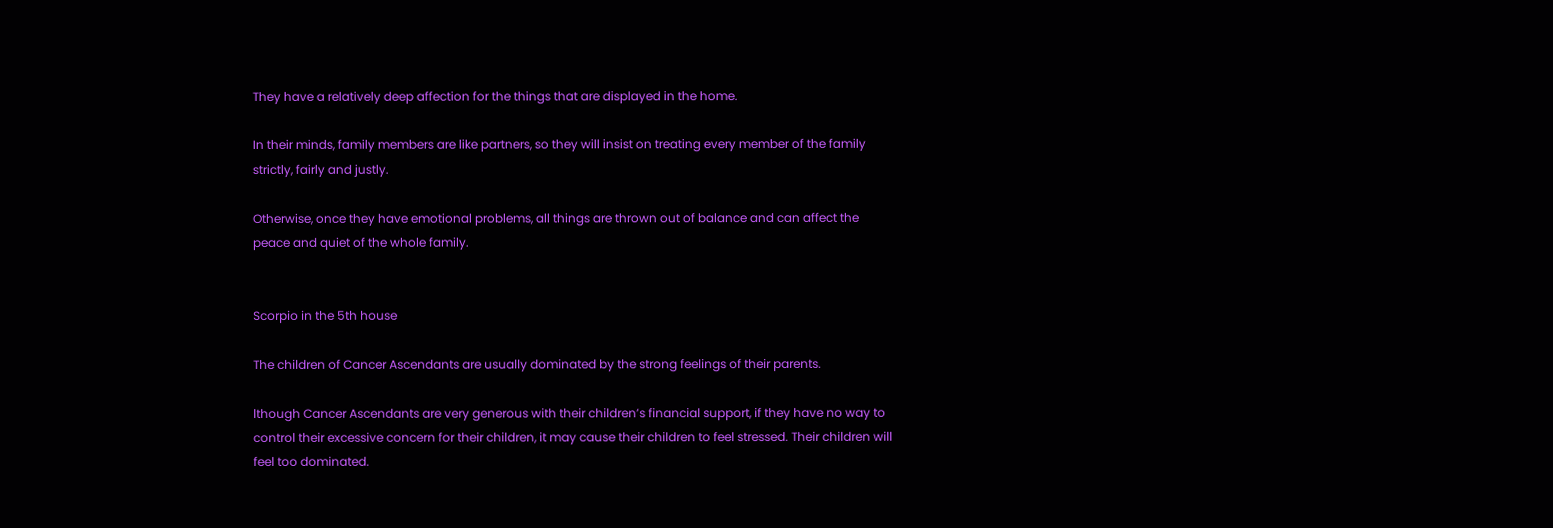They have a relatively deep affection for the things that are displayed in the home.

In their minds, family members are like partners, so they will insist on treating every member of the family strictly, fairly and justly.

Otherwise, once they have emotional problems, all things are thrown out of balance and can affect the peace and quiet of the whole family.


Scorpio in the 5th house

The children of Cancer Ascendants are usually dominated by the strong feelings of their parents.

lthough Cancer Ascendants are very generous with their children’s financial support, if they have no way to control their excessive concern for their children, it may cause their children to feel stressed. Their children will feel too dominated.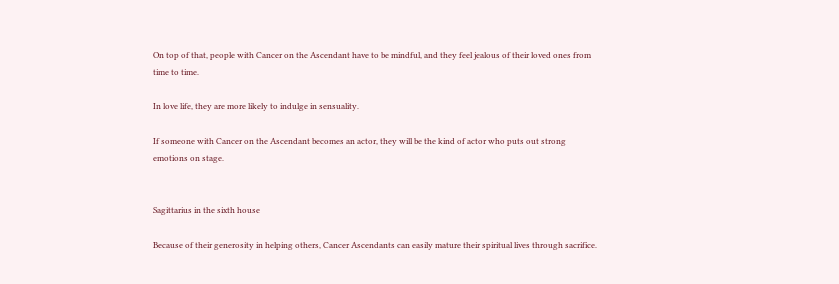On top of that, people with Cancer on the Ascendant have to be mindful, and they feel jealous of their loved ones from time to time.

In love life, they are more likely to indulge in sensuality.

If someone with Cancer on the Ascendant becomes an actor, they will be the kind of actor who puts out strong emotions on stage.


Sagittarius in the sixth house

Because of their generosity in helping others, Cancer Ascendants can easily mature their spiritual lives through sacrifice.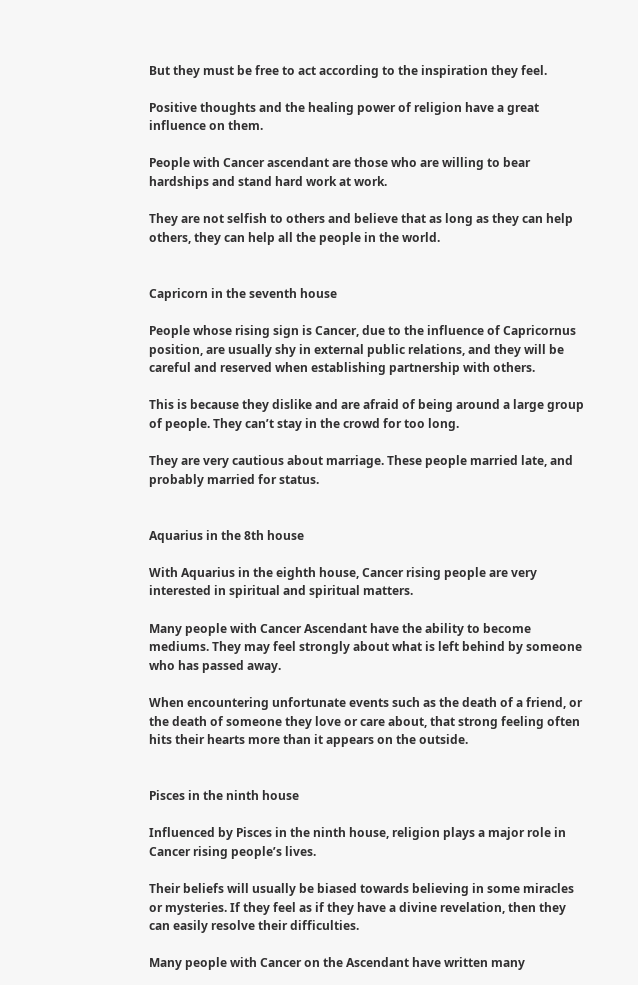But they must be free to act according to the inspiration they feel.

Positive thoughts and the healing power of religion have a great influence on them.

People with Cancer ascendant are those who are willing to bear hardships and stand hard work at work.

They are not selfish to others and believe that as long as they can help others, they can help all the people in the world.


Capricorn in the seventh house

People whose rising sign is Cancer, due to the influence of Capricornus position, are usually shy in external public relations, and they will be careful and reserved when establishing partnership with others.

This is because they dislike and are afraid of being around a large group of people. They can’t stay in the crowd for too long.

They are very cautious about marriage. These people married late, and probably married for status.


Aquarius in the 8th house

With Aquarius in the eighth house, Cancer rising people are very interested in spiritual and spiritual matters.

Many people with Cancer Ascendant have the ability to become mediums. They may feel strongly about what is left behind by someone who has passed away.

When encountering unfortunate events such as the death of a friend, or the death of someone they love or care about, that strong feeling often hits their hearts more than it appears on the outside.


Pisces in the ninth house

Influenced by Pisces in the ninth house, religion plays a major role in Cancer rising people’s lives.

Their beliefs will usually be biased towards believing in some miracles or mysteries. If they feel as if they have a divine revelation, then they can easily resolve their difficulties.

Many people with Cancer on the Ascendant have written many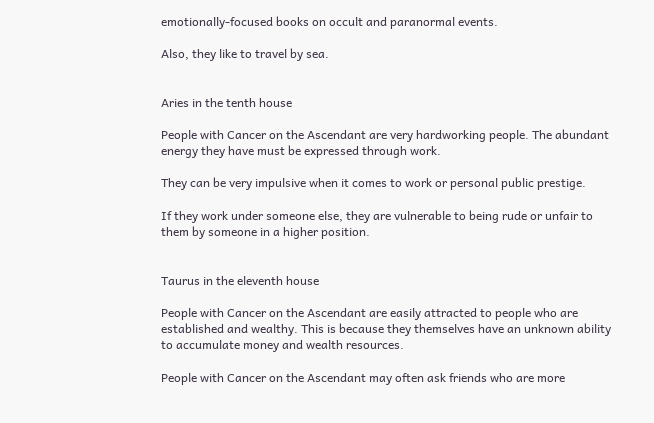emotionally-focused books on occult and paranormal events.

Also, they like to travel by sea.


Aries in the tenth house

People with Cancer on the Ascendant are very hardworking people. The abundant energy they have must be expressed through work.

They can be very impulsive when it comes to work or personal public prestige.

If they work under someone else, they are vulnerable to being rude or unfair to them by someone in a higher position.


Taurus in the eleventh house

People with Cancer on the Ascendant are easily attracted to people who are established and wealthy. This is because they themselves have an unknown ability to accumulate money and wealth resources.

People with Cancer on the Ascendant may often ask friends who are more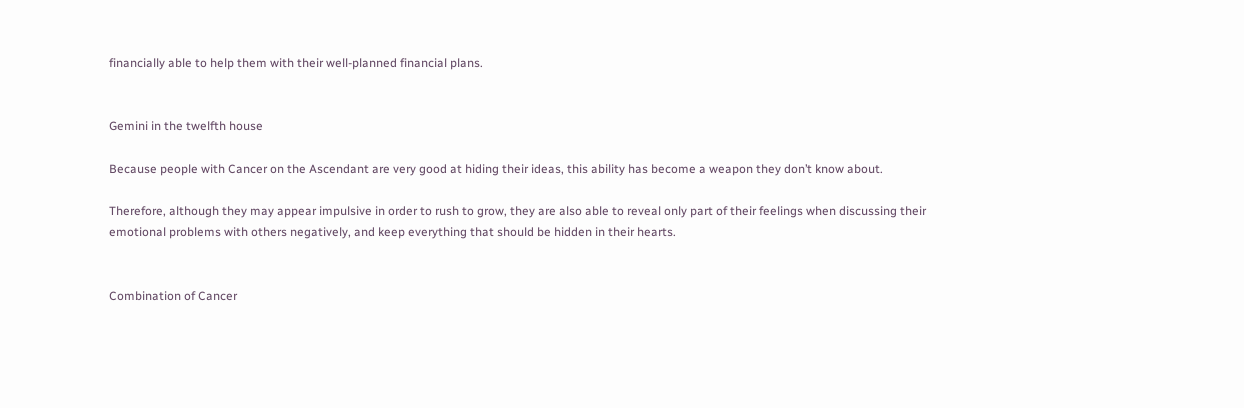financially able to help them with their well-planned financial plans.


Gemini in the twelfth house

Because people with Cancer on the Ascendant are very good at hiding their ideas, this ability has become a weapon they don’t know about.

Therefore, although they may appear impulsive in order to rush to grow, they are also able to reveal only part of their feelings when discussing their emotional problems with others negatively, and keep everything that should be hidden in their hearts.


Combination of Cancer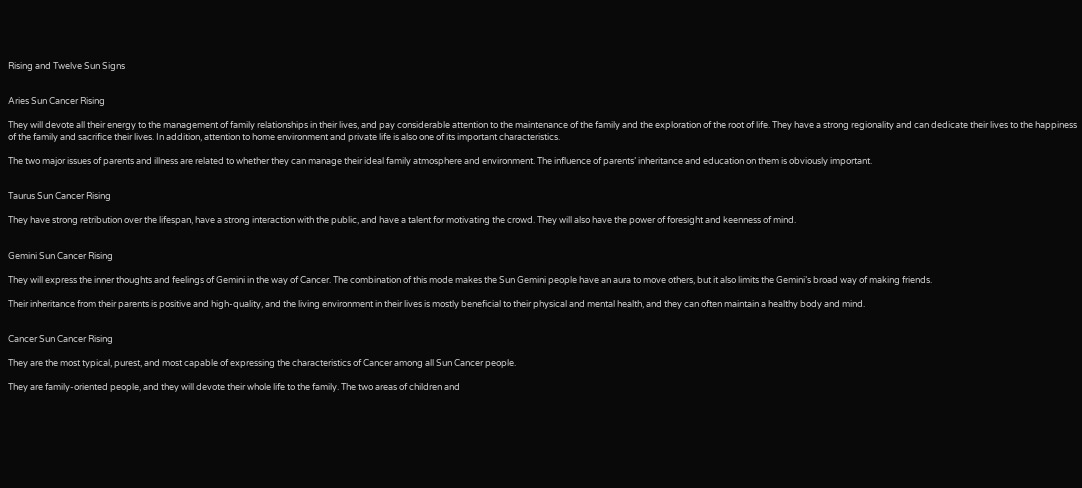Rising and Twelve Sun Signs


Aries Sun Cancer Rising

They will devote all their energy to the management of family relationships in their lives, and pay considerable attention to the maintenance of the family and the exploration of the root of life. They have a strong regionality and can dedicate their lives to the happiness of the family and sacrifice their lives. In addition, attention to home environment and private life is also one of its important characteristics.

The two major issues of parents and illness are related to whether they can manage their ideal family atmosphere and environment. The influence of parents’ inheritance and education on them is obviously important.


Taurus Sun Cancer Rising

They have strong retribution over the lifespan, have a strong interaction with the public, and have a talent for motivating the crowd. They will also have the power of foresight and keenness of mind.


Gemini Sun Cancer Rising

They will express the inner thoughts and feelings of Gemini in the way of Cancer. The combination of this mode makes the Sun Gemini people have an aura to move others, but it also limits the Gemini’s broad way of making friends.

Their inheritance from their parents is positive and high-quality, and the living environment in their lives is mostly beneficial to their physical and mental health, and they can often maintain a healthy body and mind.


Cancer Sun Cancer Rising

They are the most typical, purest, and most capable of expressing the characteristics of Cancer among all Sun Cancer people.

They are family-oriented people, and they will devote their whole life to the family. The two areas of children and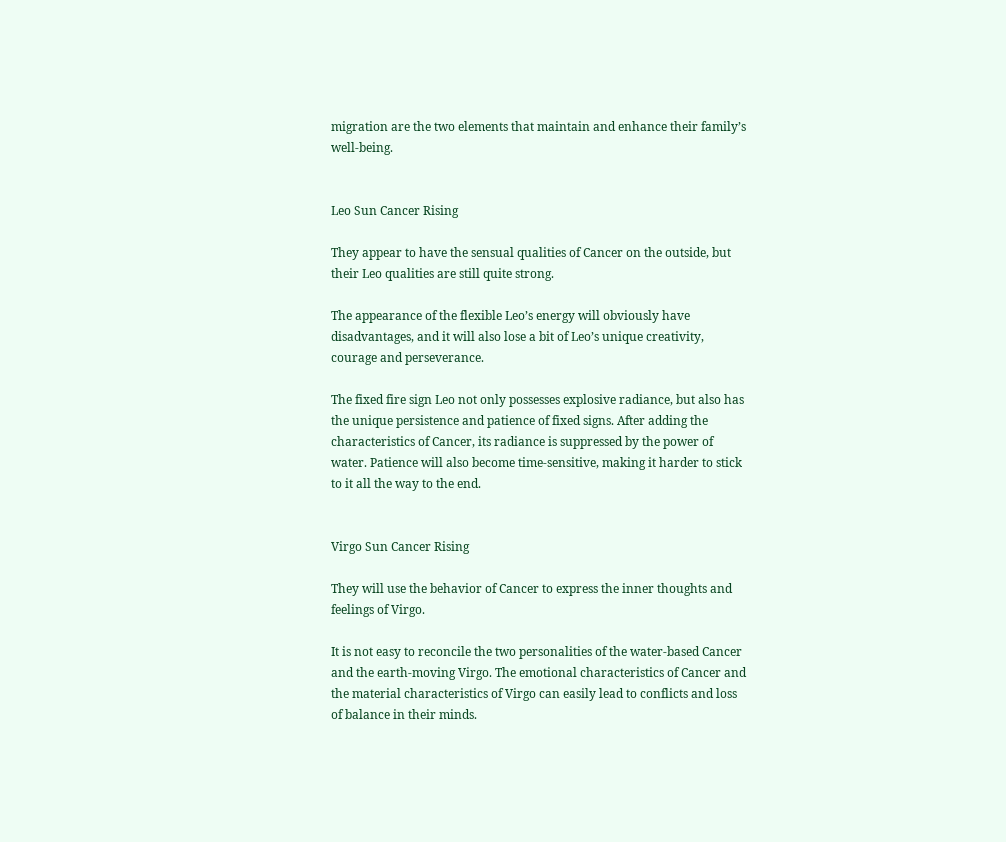migration are the two elements that maintain and enhance their family’s well-being.


Leo Sun Cancer Rising

They appear to have the sensual qualities of Cancer on the outside, but their Leo qualities are still quite strong.

The appearance of the flexible Leo’s energy will obviously have disadvantages, and it will also lose a bit of Leo’s unique creativity, courage and perseverance.

The fixed fire sign Leo not only possesses explosive radiance, but also has the unique persistence and patience of fixed signs. After adding the characteristics of Cancer, its radiance is suppressed by the power of water. Patience will also become time-sensitive, making it harder to stick to it all the way to the end.


Virgo Sun Cancer Rising

They will use the behavior of Cancer to express the inner thoughts and feelings of Virgo.

It is not easy to reconcile the two personalities of the water-based Cancer and the earth-moving Virgo. The emotional characteristics of Cancer and the material characteristics of Virgo can easily lead to conflicts and loss of balance in their minds.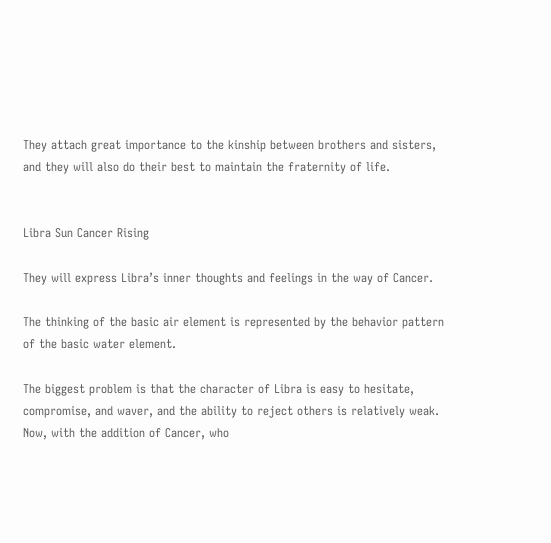They attach great importance to the kinship between brothers and sisters, and they will also do their best to maintain the fraternity of life.


Libra Sun Cancer Rising

They will express Libra’s inner thoughts and feelings in the way of Cancer.

The thinking of the basic air element is represented by the behavior pattern of the basic water element.

The biggest problem is that the character of Libra is easy to hesitate, compromise, and waver, and the ability to reject others is relatively weak. Now, with the addition of Cancer, who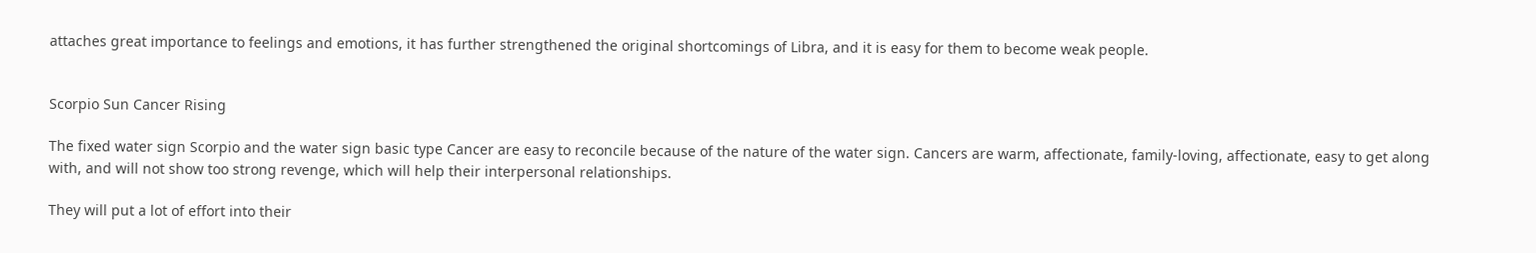attaches great importance to feelings and emotions, it has further strengthened the original shortcomings of Libra, and it is easy for them to become weak people.


Scorpio Sun Cancer Rising

The fixed water sign Scorpio and the water sign basic type Cancer are easy to reconcile because of the nature of the water sign. Cancers are warm, affectionate, family-loving, affectionate, easy to get along with, and will not show too strong revenge, which will help their interpersonal relationships.

They will put a lot of effort into their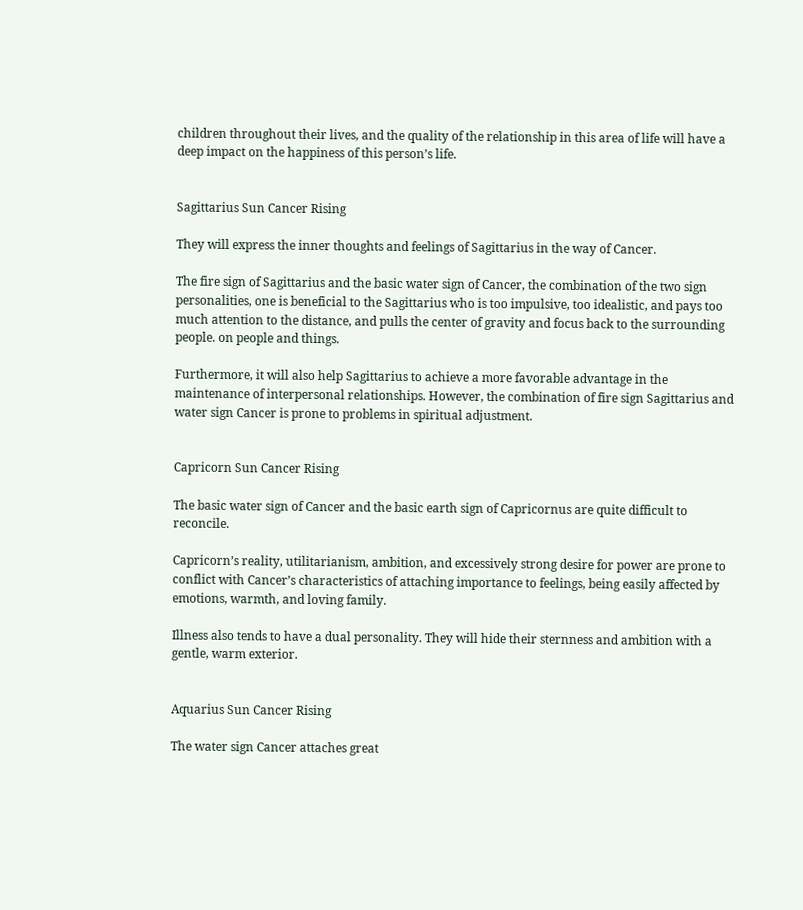children throughout their lives, and the quality of the relationship in this area of life will have a deep impact on the happiness of this person’s life.


Sagittarius Sun Cancer Rising

They will express the inner thoughts and feelings of Sagittarius in the way of Cancer.

The fire sign of Sagittarius and the basic water sign of Cancer, the combination of the two sign personalities, one is beneficial to the Sagittarius who is too impulsive, too idealistic, and pays too much attention to the distance, and pulls the center of gravity and focus back to the surrounding people. on people and things.

Furthermore, it will also help Sagittarius to achieve a more favorable advantage in the maintenance of interpersonal relationships. However, the combination of fire sign Sagittarius and water sign Cancer is prone to problems in spiritual adjustment.


Capricorn Sun Cancer Rising

The basic water sign of Cancer and the basic earth sign of Capricornus are quite difficult to reconcile.

Capricorn’s reality, utilitarianism, ambition, and excessively strong desire for power are prone to conflict with Cancer’s characteristics of attaching importance to feelings, being easily affected by emotions, warmth, and loving family.

Illness also tends to have a dual personality. They will hide their sternness and ambition with a gentle, warm exterior.


Aquarius Sun Cancer Rising

The water sign Cancer attaches great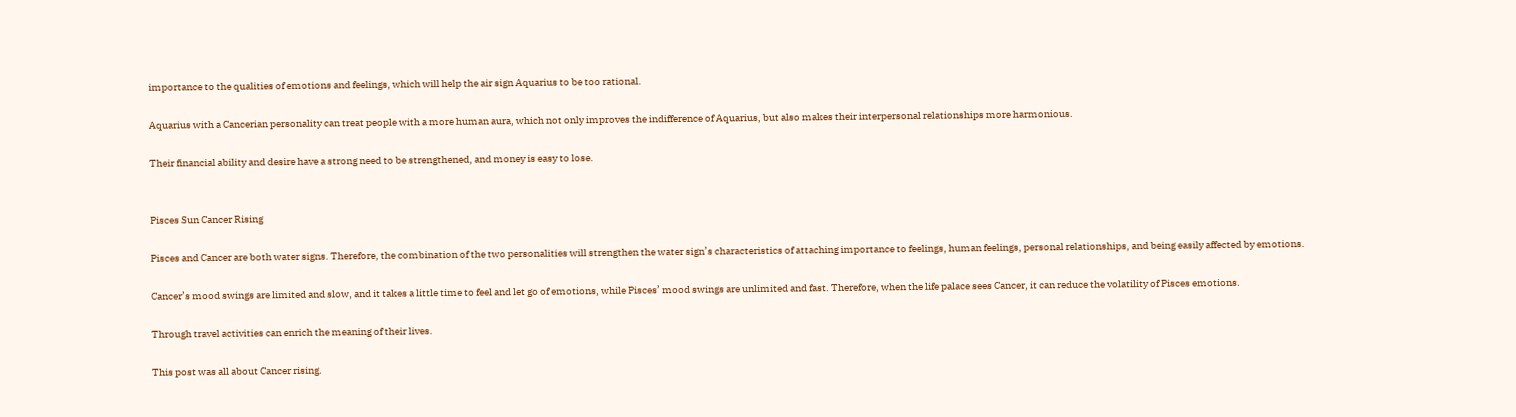importance to the qualities of emotions and feelings, which will help the air sign Aquarius to be too rational.

Aquarius with a Cancerian personality can treat people with a more human aura, which not only improves the indifference of Aquarius, but also makes their interpersonal relationships more harmonious.

Their financial ability and desire have a strong need to be strengthened, and money is easy to lose.


Pisces Sun Cancer Rising

Pisces and Cancer are both water signs. Therefore, the combination of the two personalities will strengthen the water sign’s characteristics of attaching importance to feelings, human feelings, personal relationships, and being easily affected by emotions.

Cancer’s mood swings are limited and slow, and it takes a little time to feel and let go of emotions, while Pisces’ mood swings are unlimited and fast. Therefore, when the life palace sees Cancer, it can reduce the volatility of Pisces emotions.

Through travel activities can enrich the meaning of their lives.

This post was all about Cancer rising.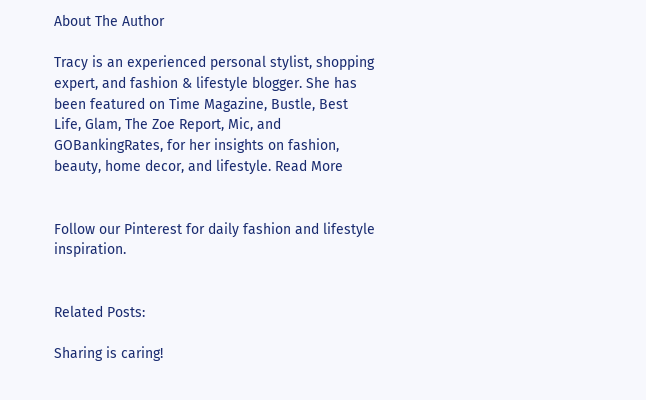About The Author

Tracy is an experienced personal stylist, shopping expert, and fashion & lifestyle blogger. She has been featured on Time Magazine, Bustle, Best Life, Glam, The Zoe Report, Mic, and GOBankingRates, for her insights on fashion, beauty, home decor, and lifestyle. Read More


Follow our Pinterest for daily fashion and lifestyle inspiration.


Related Posts:

Sharing is caring!